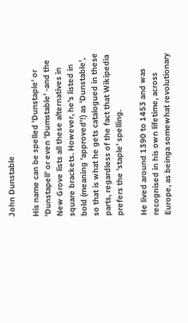John Dunstable

His name can be spelled 'Dunstaple' or 'Dunstapell' or even 'Dumstable' -and the New Grove lists all these alternatives in square brackets. However, he's listed in bold (meaning 'approved'!) as 'Dunstable', so that is what he gets catalogued in these parts, regardless of the fact that Wikipedia prefers the 'staple' spelling.

He lived around 1390 to 1453 and was recognised in his own lifetime, across Europe, as beinga somewhat revolutionary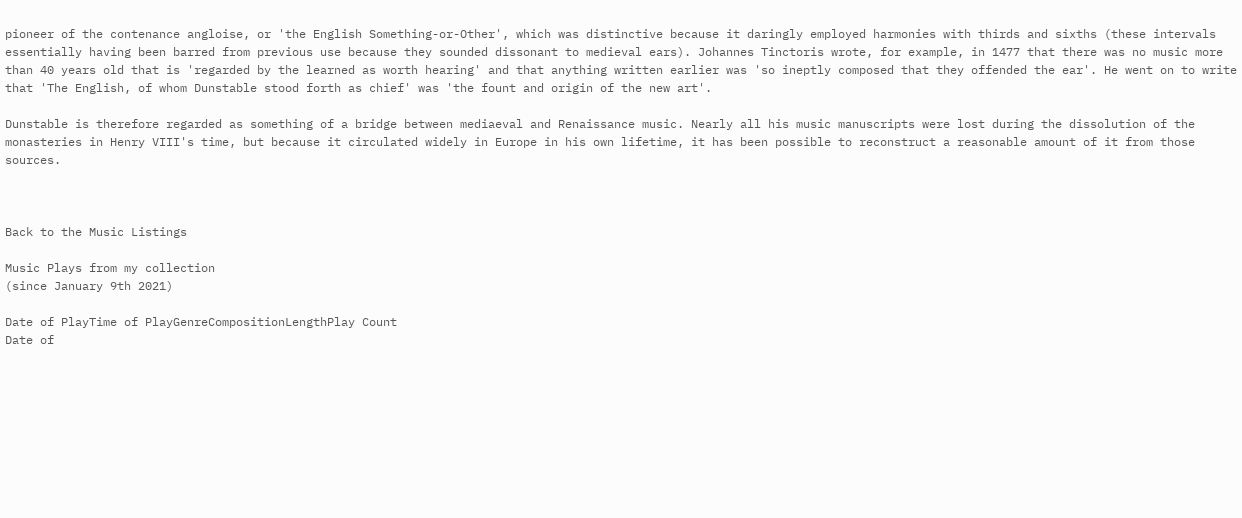pioneer of the contenance angloise, or 'the English Something-or-Other', which was distinctive because it daringly employed harmonies with thirds and sixths (these intervals essentially having been barred from previous use because they sounded dissonant to medieval ears). Johannes Tinctoris wrote, for example, in 1477 that there was no music more than 40 years old that is 'regarded by the learned as worth hearing' and that anything written earlier was 'so ineptly composed that they offended the ear'. He went on to write that 'The English, of whom Dunstable stood forth as chief' was 'the fount and origin of the new art'.

Dunstable is therefore regarded as something of a bridge between mediaeval and Renaissance music. Nearly all his music manuscripts were lost during the dissolution of the monasteries in Henry VIII's time, but because it circulated widely in Europe in his own lifetime, it has been possible to reconstruct a reasonable amount of it from those sources.



Back to the Music Listings

Music Plays from my collection
(since January 9th 2021)

Date of PlayTime of PlayGenreCompositionLengthPlay Count
Date of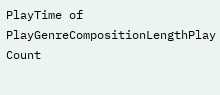PlayTime of PlayGenreCompositionLengthPlay Count